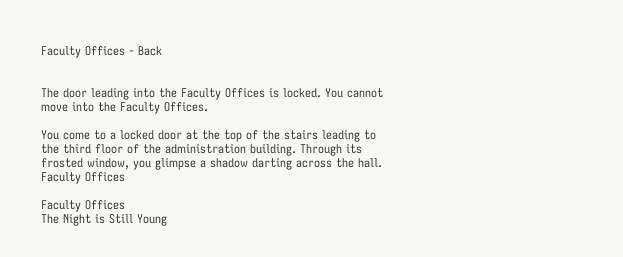Faculty Offices - Back


The door leading into the Faculty Offices is locked. You cannot move into the Faculty Offices.

You come to a locked door at the top of the stairs leading to the third floor of the administration building. Through its frosted window, you glimpse a shadow darting across the hall.
Faculty Offices

Faculty Offices
The Night is Still Young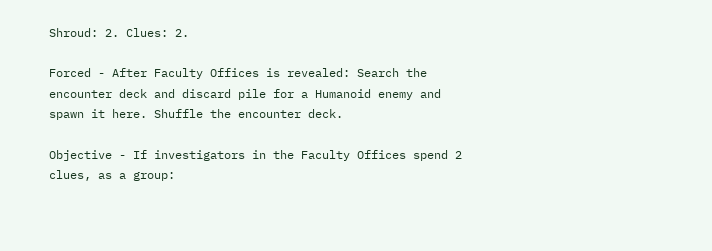Shroud: 2. Clues: 2.

Forced - After Faculty Offices is revealed: Search the encounter deck and discard pile for a Humanoid enemy and spawn it here. Shuffle the encounter deck.

Objective - If investigators in the Faculty Offices spend 2 clues, as a group: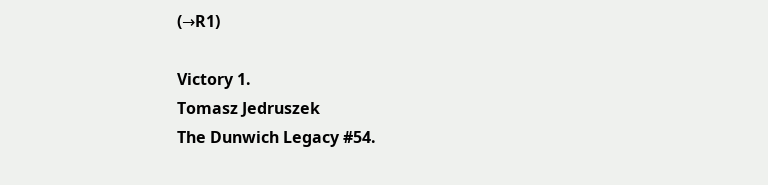(→R1)

Victory 1.
Tomasz Jedruszek
The Dunwich Legacy #54.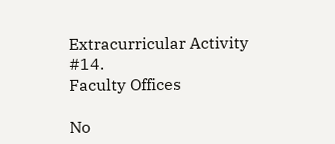Extracurricular Activity #14.
Faculty Offices

No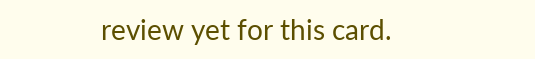review yet for this card.